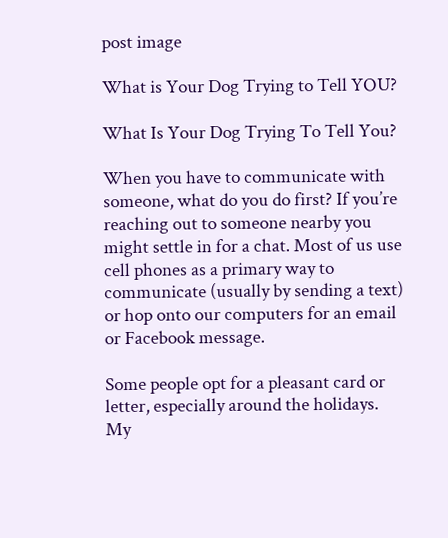post image

What is Your Dog Trying to Tell YOU?

What Is Your Dog Trying To Tell You?

When you have to communicate with someone, what do you do first? If you’re reaching out to someone nearby you might settle in for a chat. Most of us use cell phones as a primary way to communicate (usually by sending a text) or hop onto our computers for an email or Facebook message.

Some people opt for a pleasant card or letter, especially around the holidays.
My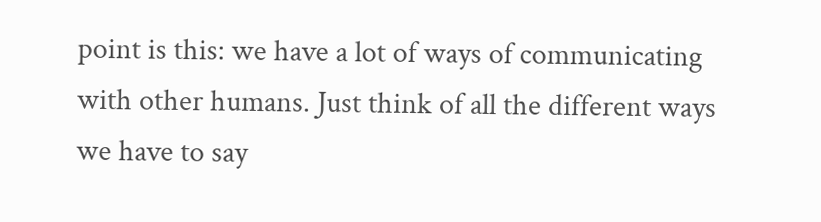point is this: we have a lot of ways of communicating with other humans. Just think of all the different ways we have to say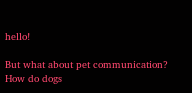hello!

But what about pet communication? How do dogs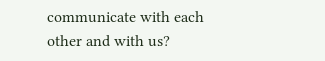communicate with each other and with us?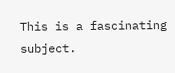This is a fascinating subject.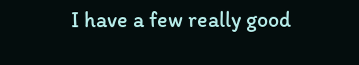I have a few really good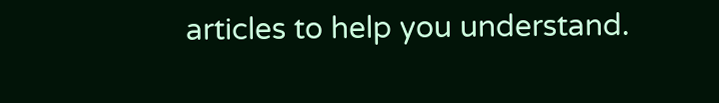articles to help you understand.